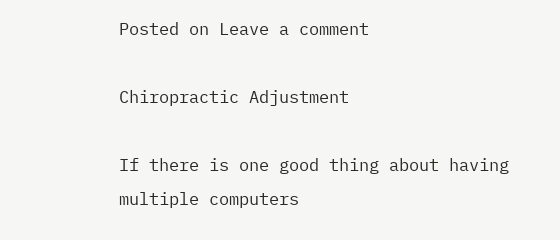Posted on Leave a comment

Chiropractic Adjustment

If there is one good thing about having multiple computers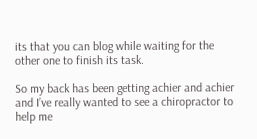its that you can blog while waiting for the other one to finish its task.

So my back has been getting achier and achier and I’ve really wanted to see a chiropractor to help me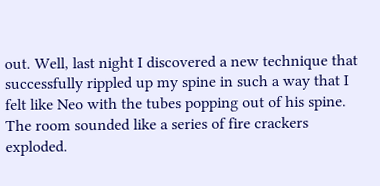out. Well, last night I discovered a new technique that successfully rippled up my spine in such a way that I felt like Neo with the tubes popping out of his spine. The room sounded like a series of fire crackers exploded.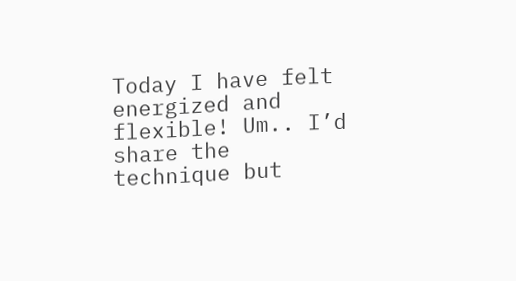Today I have felt energized and flexible! Um.. I’d share the technique but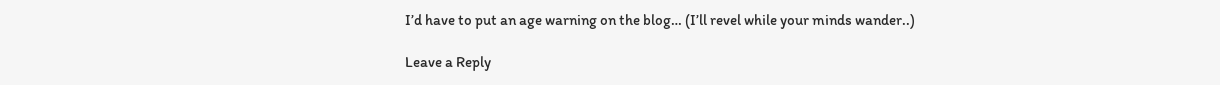I’d have to put an age warning on the blog… (I’ll revel while your minds wander..)

Leave a Reply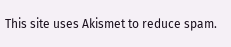This site uses Akismet to reduce spam.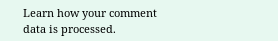Learn how your comment data is processed.